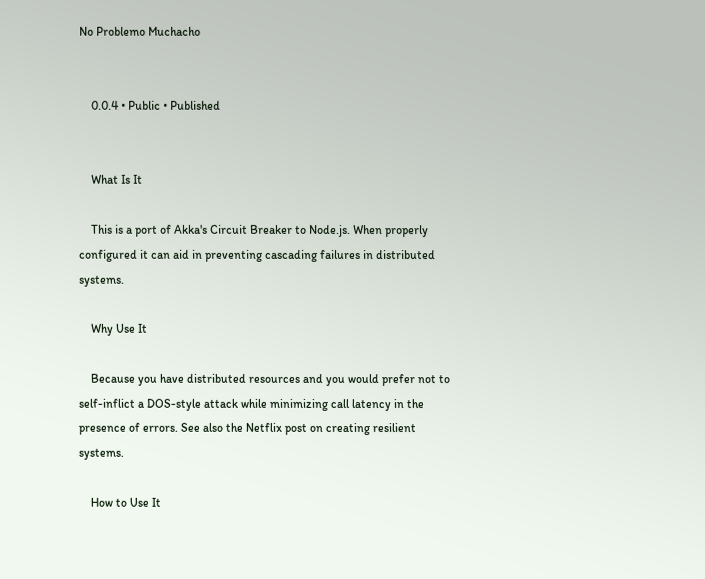No Problemo Muchacho


    0.0.4 • Public • Published


    What Is It

    This is a port of Akka's Circuit Breaker to Node.js. When properly configured it can aid in preventing cascading failures in distributed systems.

    Why Use It

    Because you have distributed resources and you would prefer not to self-inflict a DOS-style attack while minimizing call latency in the presence of errors. See also the Netflix post on creating resilient systems.

    How to Use It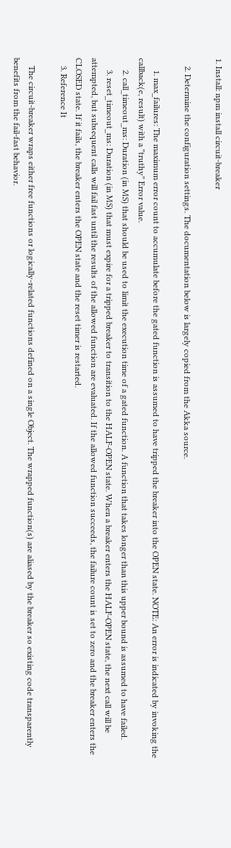1. Install: npm install circuit-breaker

    2. Determine the configuration settings. The documentation below is largely copied from the Akka source.

      1. max_failures: The maximum error count to accumulate before the gated function is assumed to have tripped the breaker into the OPEN state. NOTE: An error is indicated by invoking the callback(e, result) with a "truthy" Error value.
      2. call_timeout_ms: Duration (in MS) that should be used to limit the execution time of a gated function. A function that takes longer than this upper bound is assumed to have failed.
      3. reset_timeout_ms: Duration (in MS) that must expire for a tripped breaker to transition to the HALF-OPEN state. When a breaker enters the HALF-OPEN state, the next call will be attempted, but subsequent calls will fail fast until the results of the allowed function are evaluated. If the allowed function succeeds, the failure count is set to zero and the breaker enters the CLOSED state. If it fails, the breaker enters the OPEN state and the reset timer is restarted.
    3. Reference It

    The circuit-breaker wraps either free functions or logically-related functions defined on a single Object. The wrapped function(s) are aliased by the breaker so existing code transparently benefits from the fail-fast behavior.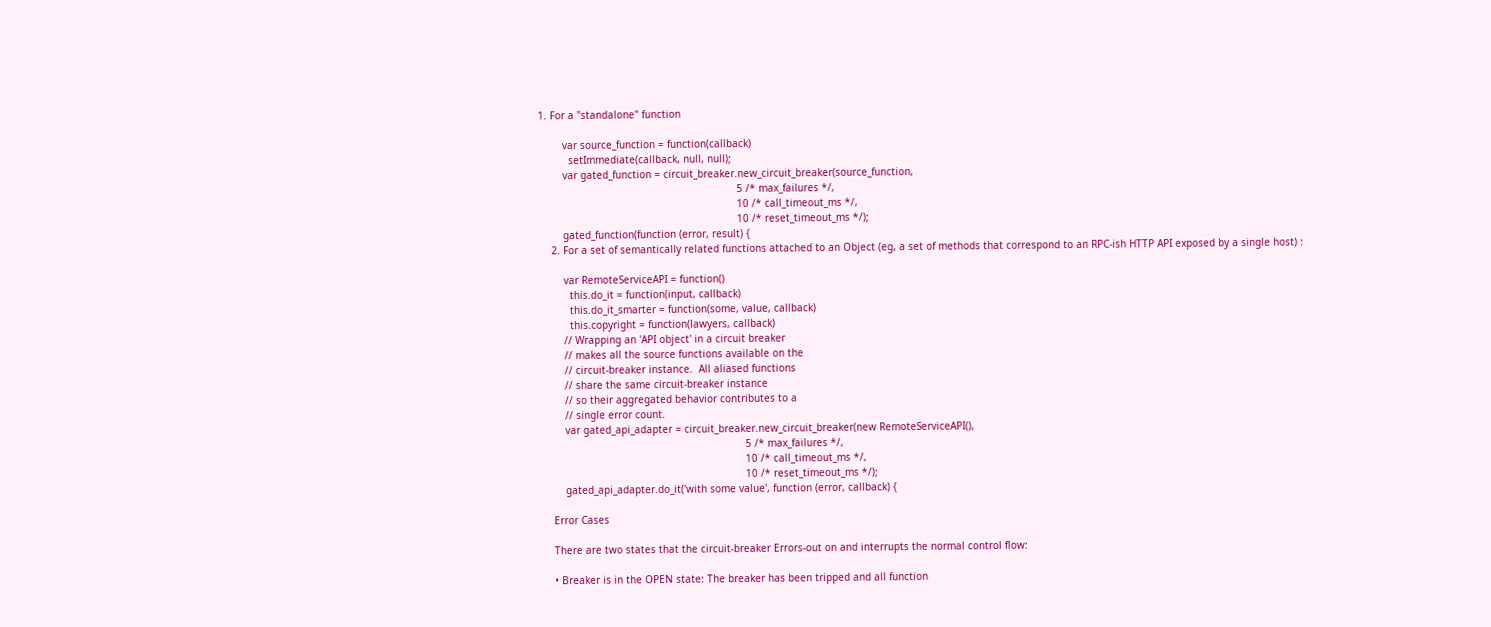1. For a "standalone" function

        var source_function = function(callback)
          setImmediate(callback, null, null);
        var gated_function = circuit_breaker.new_circuit_breaker(source_function,
                                                                  5 /* max_failures */,
                                                                  10 /* call_timeout_ms */,
                                                                  10 /* reset_timeout_ms */);
        gated_function(function (error, result) {
    2. For a set of semantically related functions attached to an Object (eg, a set of methods that correspond to an RPC-ish HTTP API exposed by a single host) :

        var RemoteServiceAPI = function()
          this.do_it = function(input, callback)
          this.do_it_smarter = function(some, value, callback)
          this.copyright = function(lawyers, callback)
        // Wrapping an 'API object' in a circuit breaker
        // makes all the source functions available on the
        // circuit-breaker instance.  All aliased functions
        // share the same circuit-breaker instance
        // so their aggregated behavior contributes to a
        // single error count.
        var gated_api_adapter = circuit_breaker.new_circuit_breaker(new RemoteServiceAPI(),
                                                                    5 /* max_failures */,
                                                                    10 /* call_timeout_ms */,
                                                                    10 /* reset_timeout_ms */);
        gated_api_adapter.do_it('with some value', function (error, callback) {

    Error Cases

    There are two states that the circuit-breaker Errors-out on and interrupts the normal control flow:

    • Breaker is in the OPEN state: The breaker has been tripped and all function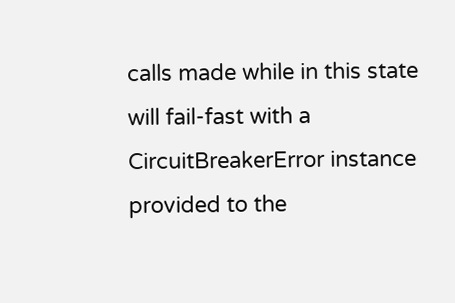calls made while in this state will fail-fast with a CircuitBreakerError instance provided to the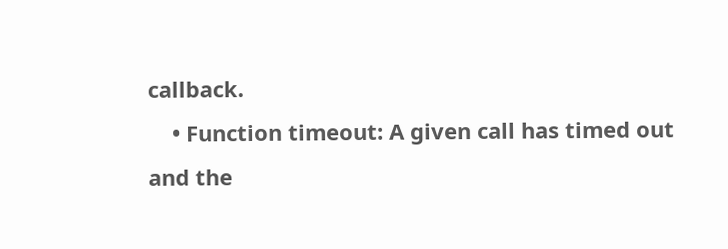callback.
    • Function timeout: A given call has timed out and the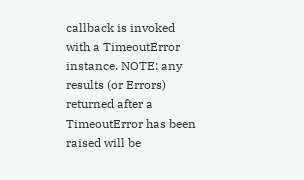callback is invoked with a TimeoutError instance. NOTE: any results (or Errors) returned after a TimeoutError has been raised will be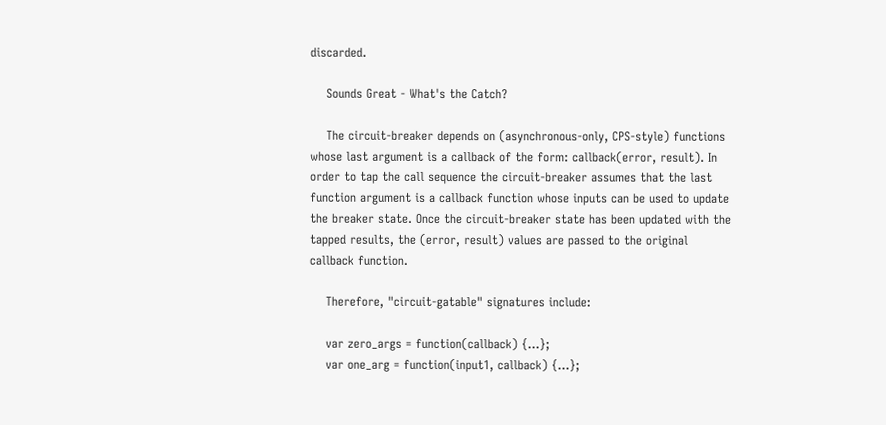discarded.

    Sounds Great - What's the Catch?

    The circuit-breaker depends on (asynchronous-only, CPS-style) functions whose last argument is a callback of the form: callback(error, result). In order to tap the call sequence the circuit-breaker assumes that the last function argument is a callback function whose inputs can be used to update the breaker state. Once the circuit-breaker state has been updated with the tapped results, the (error, result) values are passed to the original callback function.

    Therefore, "circuit-gatable" signatures include:

    var zero_args = function(callback) {...};
    var one_arg = function(input1, callback) {...};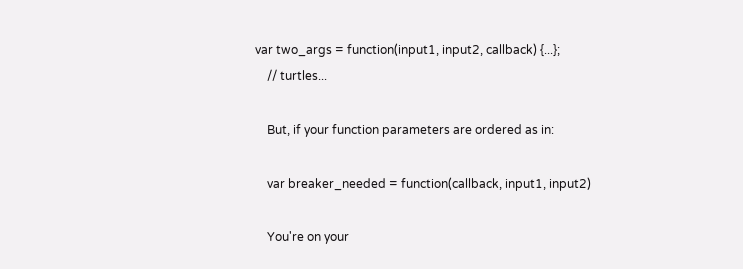var two_args = function(input1, input2, callback) {...};
    // turtles...

    But, if your function parameters are ordered as in:

    var breaker_needed = function(callback, input1, input2)

    You're on your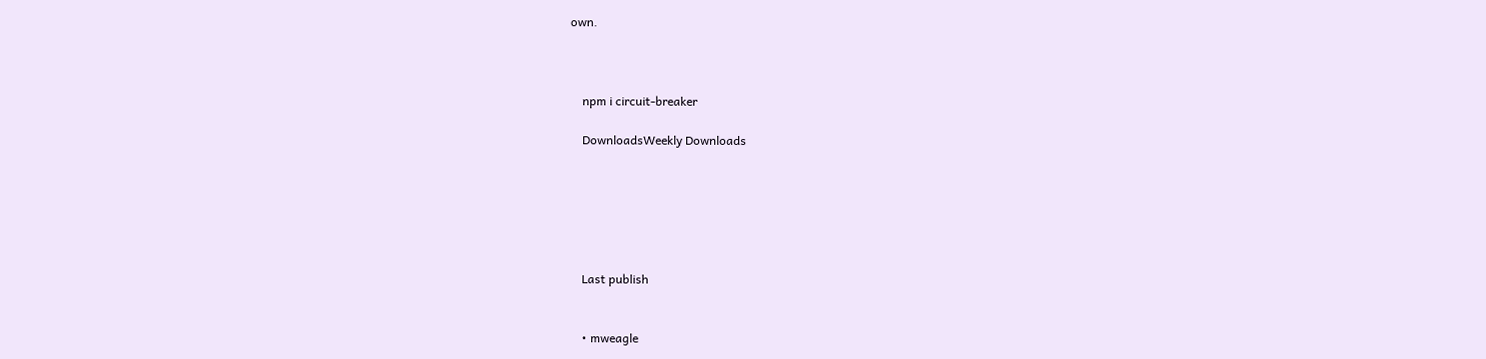own.



    npm i circuit-breaker

    DownloadsWeekly Downloads






    Last publish


    • mweagle